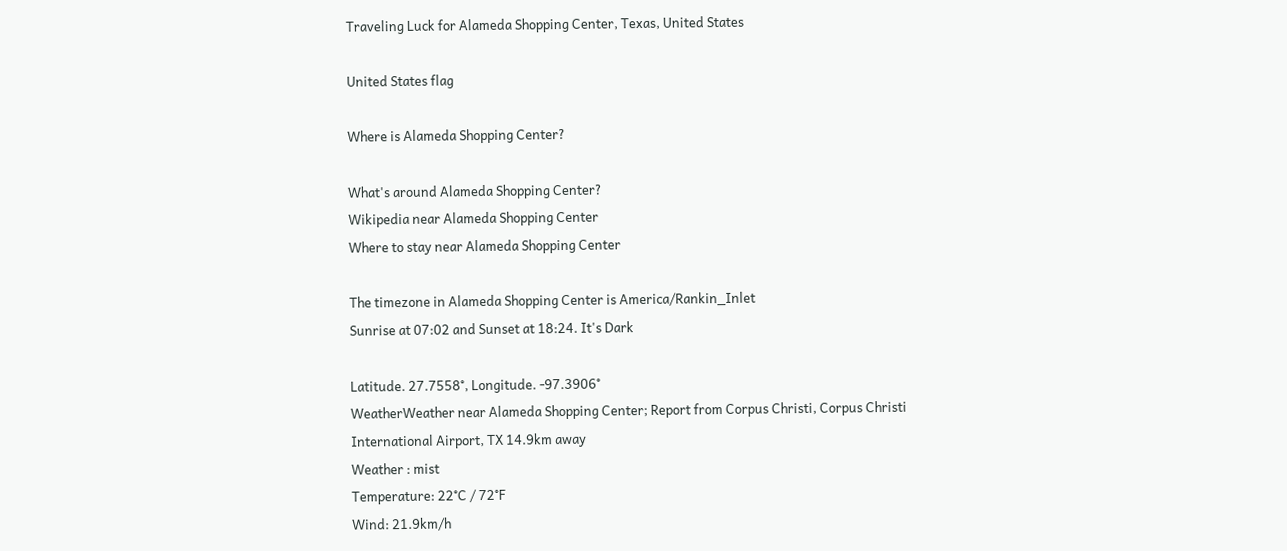Traveling Luck for Alameda Shopping Center, Texas, United States

United States flag

Where is Alameda Shopping Center?

What's around Alameda Shopping Center?
Wikipedia near Alameda Shopping Center
Where to stay near Alameda Shopping Center

The timezone in Alameda Shopping Center is America/Rankin_Inlet
Sunrise at 07:02 and Sunset at 18:24. It's Dark

Latitude. 27.7558°, Longitude. -97.3906°
WeatherWeather near Alameda Shopping Center; Report from Corpus Christi, Corpus Christi International Airport, TX 14.9km away
Weather : mist
Temperature: 22°C / 72°F
Wind: 21.9km/h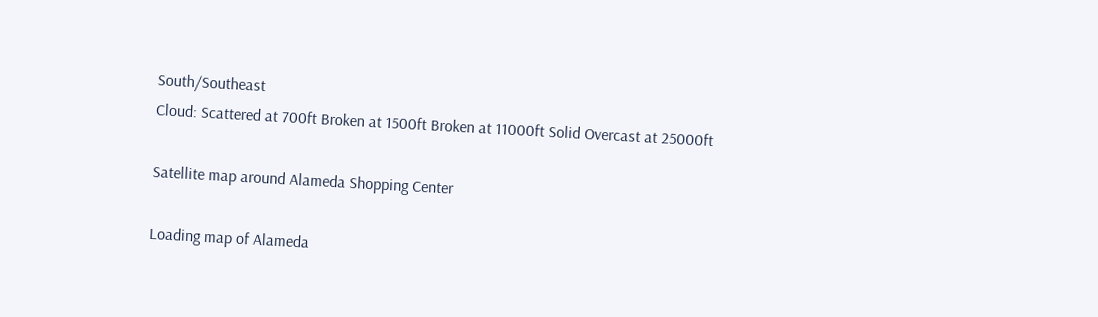South/Southeast
Cloud: Scattered at 700ft Broken at 1500ft Broken at 11000ft Solid Overcast at 25000ft

Satellite map around Alameda Shopping Center

Loading map of Alameda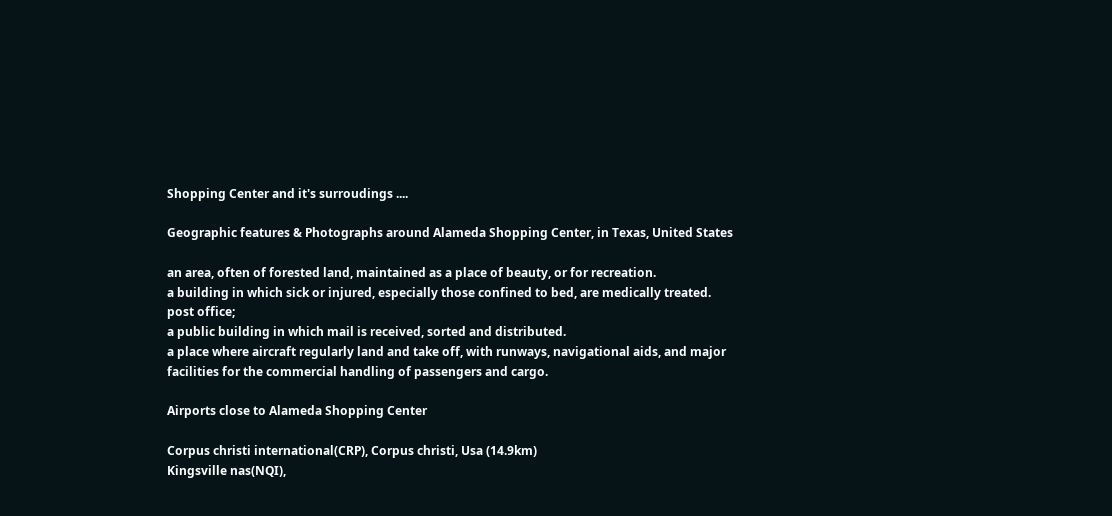Shopping Center and it's surroudings ....

Geographic features & Photographs around Alameda Shopping Center, in Texas, United States

an area, often of forested land, maintained as a place of beauty, or for recreation.
a building in which sick or injured, especially those confined to bed, are medically treated.
post office;
a public building in which mail is received, sorted and distributed.
a place where aircraft regularly land and take off, with runways, navigational aids, and major facilities for the commercial handling of passengers and cargo.

Airports close to Alameda Shopping Center

Corpus christi international(CRP), Corpus christi, Usa (14.9km)
Kingsville nas(NQI),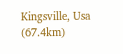Kingsville, Usa (67.4km)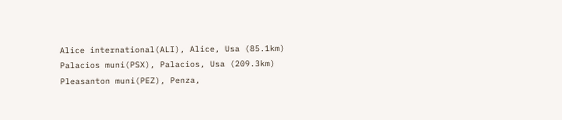Alice international(ALI), Alice, Usa (85.1km)
Palacios muni(PSX), Palacios, Usa (209.3km)
Pleasanton muni(PEZ), Penza,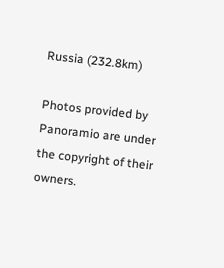Russia (232.8km)

Photos provided by Panoramio are under the copyright of their owners.